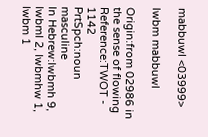mabbuwl <03999>

lwbm mabbuwl

Origin:from 02986 in the sense of flowing
Reference:TWOT - 1142
PrtSpch:noun masculine
In Hebrew:lwbmh 9, lwbml 2, lwbmhw 1, lwbm 1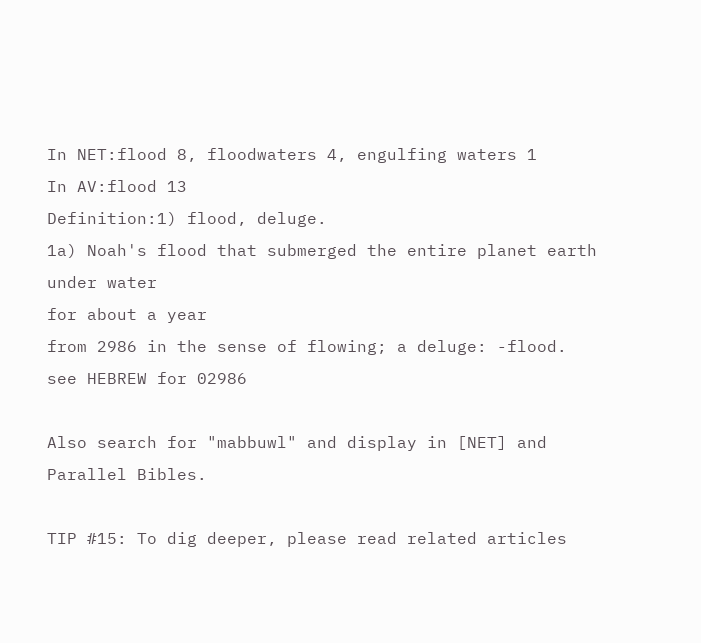In NET:flood 8, floodwaters 4, engulfing waters 1
In AV:flood 13
Definition:1) flood, deluge.
1a) Noah's flood that submerged the entire planet earth under water
for about a year
from 2986 in the sense of flowing; a deluge: -flood.
see HEBREW for 02986

Also search for "mabbuwl" and display in [NET] and Parallel Bibles.

TIP #15: To dig deeper, please read related articles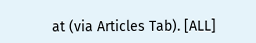at (via Articles Tab). [ALL]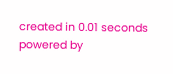created in 0.01 seconds
powered by